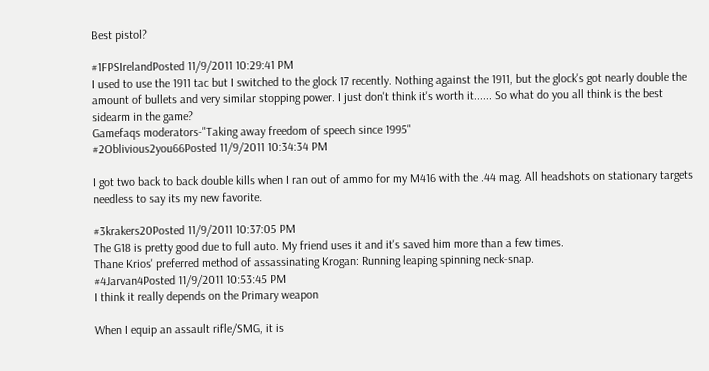Best pistol?

#1FPSIrelandPosted 11/9/2011 10:29:41 PM
I used to use the 1911 tac but I switched to the glock 17 recently. Nothing against the 1911, but the glock's got nearly double the amount of bullets and very similar stopping power. I just don't think it's worth it...... So what do you all think is the best sidearm in the game?
Gamefaqs moderators-"Taking away freedom of speech since 1995"
#2Oblivious2you66Posted 11/9/2011 10:34:34 PM

I got two back to back double kills when I ran out of ammo for my M416 with the .44 mag. All headshots on stationary targets needless to say its my new favorite.

#3krakers20Posted 11/9/2011 10:37:05 PM
The G18 is pretty good due to full auto. My friend uses it and it's saved him more than a few times.
Thane Krios' preferred method of assassinating Krogan: Running leaping spinning neck-snap.
#4Jarvan4Posted 11/9/2011 10:53:45 PM
I think it really depends on the Primary weapon

When I equip an assault rifle/SMG, it is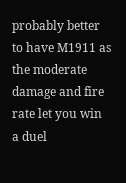probably better to have M1911 as the moderate damage and fire rate let you win a duel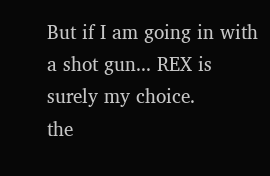But if I am going in with a shot gun... REX is surely my choice.
the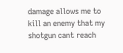damage allows me to kill an enemy that my shotgun cant reach